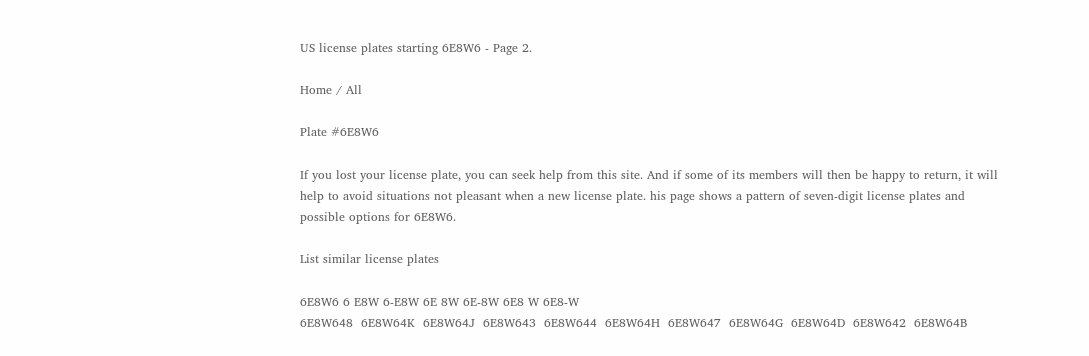US license plates starting 6E8W6 - Page 2.

Home / All

Plate #6E8W6

If you lost your license plate, you can seek help from this site. And if some of its members will then be happy to return, it will help to avoid situations not pleasant when a new license plate. his page shows a pattern of seven-digit license plates and possible options for 6E8W6.

List similar license plates

6E8W6 6 E8W 6-E8W 6E 8W 6E-8W 6E8 W 6E8-W
6E8W648  6E8W64K  6E8W64J  6E8W643  6E8W644  6E8W64H  6E8W647  6E8W64G  6E8W64D  6E8W642  6E8W64B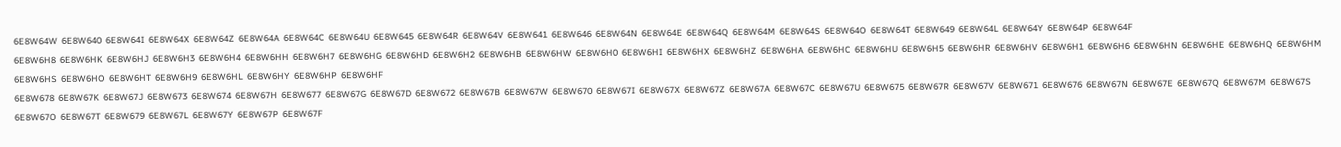6E8W64W  6E8W640  6E8W64I  6E8W64X  6E8W64Z  6E8W64A  6E8W64C  6E8W64U  6E8W645  6E8W64R  6E8W64V  6E8W641  6E8W646  6E8W64N  6E8W64E  6E8W64Q  6E8W64M  6E8W64S  6E8W64O  6E8W64T  6E8W649  6E8W64L  6E8W64Y  6E8W64P  6E8W64F
6E8W6H8  6E8W6HK  6E8W6HJ  6E8W6H3  6E8W6H4  6E8W6HH  6E8W6H7  6E8W6HG  6E8W6HD  6E8W6H2  6E8W6HB  6E8W6HW  6E8W6H0  6E8W6HI  6E8W6HX  6E8W6HZ  6E8W6HA  6E8W6HC  6E8W6HU  6E8W6H5  6E8W6HR  6E8W6HV  6E8W6H1  6E8W6H6  6E8W6HN  6E8W6HE  6E8W6HQ  6E8W6HM  6E8W6HS  6E8W6HO  6E8W6HT  6E8W6H9  6E8W6HL  6E8W6HY  6E8W6HP  6E8W6HF
6E8W678  6E8W67K  6E8W67J  6E8W673  6E8W674  6E8W67H  6E8W677  6E8W67G  6E8W67D  6E8W672  6E8W67B  6E8W67W  6E8W670  6E8W67I  6E8W67X  6E8W67Z  6E8W67A  6E8W67C  6E8W67U  6E8W675  6E8W67R  6E8W67V  6E8W671  6E8W676  6E8W67N  6E8W67E  6E8W67Q  6E8W67M  6E8W67S  6E8W67O  6E8W67T  6E8W679  6E8W67L  6E8W67Y  6E8W67P  6E8W67F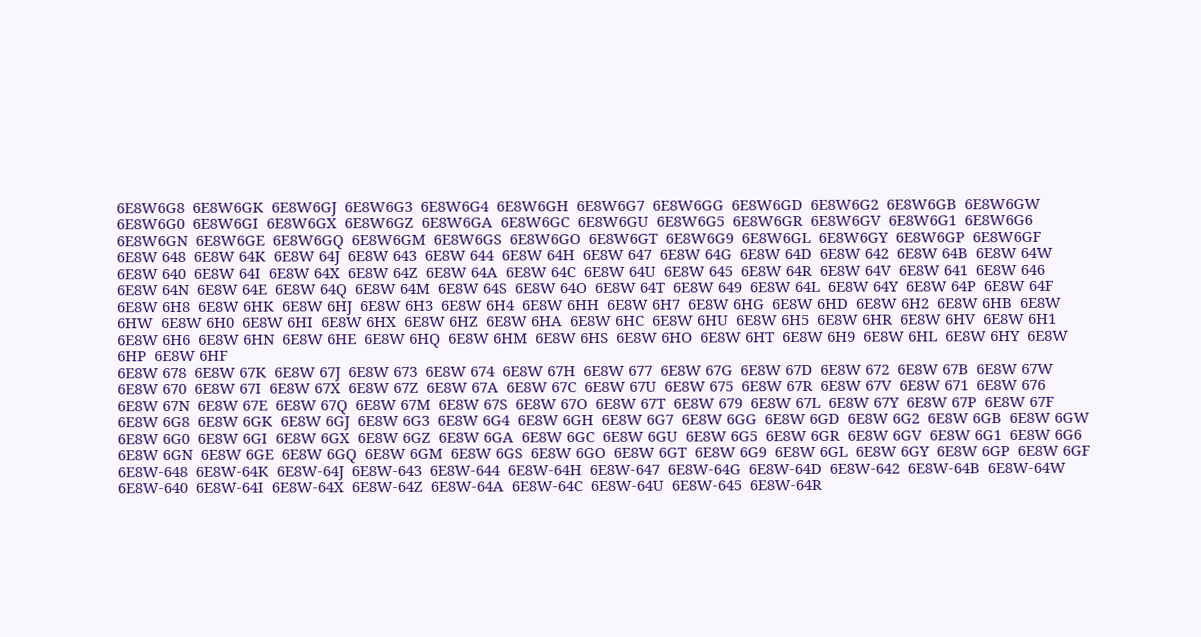6E8W6G8  6E8W6GK  6E8W6GJ  6E8W6G3  6E8W6G4  6E8W6GH  6E8W6G7  6E8W6GG  6E8W6GD  6E8W6G2  6E8W6GB  6E8W6GW  6E8W6G0  6E8W6GI  6E8W6GX  6E8W6GZ  6E8W6GA  6E8W6GC  6E8W6GU  6E8W6G5  6E8W6GR  6E8W6GV  6E8W6G1  6E8W6G6  6E8W6GN  6E8W6GE  6E8W6GQ  6E8W6GM  6E8W6GS  6E8W6GO  6E8W6GT  6E8W6G9  6E8W6GL  6E8W6GY  6E8W6GP  6E8W6GF
6E8W 648  6E8W 64K  6E8W 64J  6E8W 643  6E8W 644  6E8W 64H  6E8W 647  6E8W 64G  6E8W 64D  6E8W 642  6E8W 64B  6E8W 64W  6E8W 640  6E8W 64I  6E8W 64X  6E8W 64Z  6E8W 64A  6E8W 64C  6E8W 64U  6E8W 645  6E8W 64R  6E8W 64V  6E8W 641  6E8W 646  6E8W 64N  6E8W 64E  6E8W 64Q  6E8W 64M  6E8W 64S  6E8W 64O  6E8W 64T  6E8W 649  6E8W 64L  6E8W 64Y  6E8W 64P  6E8W 64F
6E8W 6H8  6E8W 6HK  6E8W 6HJ  6E8W 6H3  6E8W 6H4  6E8W 6HH  6E8W 6H7  6E8W 6HG  6E8W 6HD  6E8W 6H2  6E8W 6HB  6E8W 6HW  6E8W 6H0  6E8W 6HI  6E8W 6HX  6E8W 6HZ  6E8W 6HA  6E8W 6HC  6E8W 6HU  6E8W 6H5  6E8W 6HR  6E8W 6HV  6E8W 6H1  6E8W 6H6  6E8W 6HN  6E8W 6HE  6E8W 6HQ  6E8W 6HM  6E8W 6HS  6E8W 6HO  6E8W 6HT  6E8W 6H9  6E8W 6HL  6E8W 6HY  6E8W 6HP  6E8W 6HF
6E8W 678  6E8W 67K  6E8W 67J  6E8W 673  6E8W 674  6E8W 67H  6E8W 677  6E8W 67G  6E8W 67D  6E8W 672  6E8W 67B  6E8W 67W  6E8W 670  6E8W 67I  6E8W 67X  6E8W 67Z  6E8W 67A  6E8W 67C  6E8W 67U  6E8W 675  6E8W 67R  6E8W 67V  6E8W 671  6E8W 676  6E8W 67N  6E8W 67E  6E8W 67Q  6E8W 67M  6E8W 67S  6E8W 67O  6E8W 67T  6E8W 679  6E8W 67L  6E8W 67Y  6E8W 67P  6E8W 67F
6E8W 6G8  6E8W 6GK  6E8W 6GJ  6E8W 6G3  6E8W 6G4  6E8W 6GH  6E8W 6G7  6E8W 6GG  6E8W 6GD  6E8W 6G2  6E8W 6GB  6E8W 6GW  6E8W 6G0  6E8W 6GI  6E8W 6GX  6E8W 6GZ  6E8W 6GA  6E8W 6GC  6E8W 6GU  6E8W 6G5  6E8W 6GR  6E8W 6GV  6E8W 6G1  6E8W 6G6  6E8W 6GN  6E8W 6GE  6E8W 6GQ  6E8W 6GM  6E8W 6GS  6E8W 6GO  6E8W 6GT  6E8W 6G9  6E8W 6GL  6E8W 6GY  6E8W 6GP  6E8W 6GF
6E8W-648  6E8W-64K  6E8W-64J  6E8W-643  6E8W-644  6E8W-64H  6E8W-647  6E8W-64G  6E8W-64D  6E8W-642  6E8W-64B  6E8W-64W  6E8W-640  6E8W-64I  6E8W-64X  6E8W-64Z  6E8W-64A  6E8W-64C  6E8W-64U  6E8W-645  6E8W-64R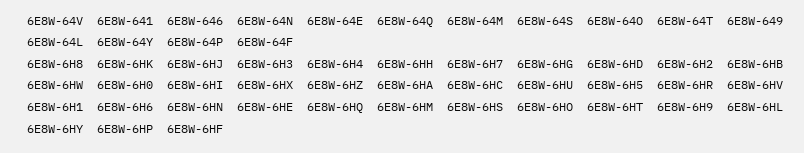6E8W-64V  6E8W-641  6E8W-646  6E8W-64N  6E8W-64E  6E8W-64Q  6E8W-64M  6E8W-64S  6E8W-64O  6E8W-64T  6E8W-649  6E8W-64L  6E8W-64Y  6E8W-64P  6E8W-64F
6E8W-6H8  6E8W-6HK  6E8W-6HJ  6E8W-6H3  6E8W-6H4  6E8W-6HH  6E8W-6H7  6E8W-6HG  6E8W-6HD  6E8W-6H2  6E8W-6HB  6E8W-6HW  6E8W-6H0  6E8W-6HI  6E8W-6HX  6E8W-6HZ  6E8W-6HA  6E8W-6HC  6E8W-6HU  6E8W-6H5  6E8W-6HR  6E8W-6HV  6E8W-6H1  6E8W-6H6  6E8W-6HN  6E8W-6HE  6E8W-6HQ  6E8W-6HM  6E8W-6HS  6E8W-6HO  6E8W-6HT  6E8W-6H9  6E8W-6HL  6E8W-6HY  6E8W-6HP  6E8W-6HF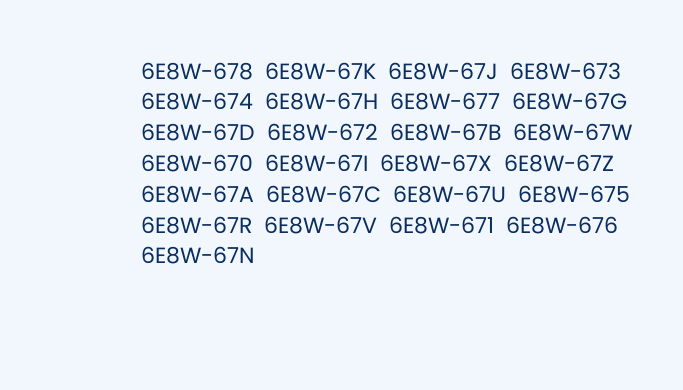6E8W-678  6E8W-67K  6E8W-67J  6E8W-673  6E8W-674  6E8W-67H  6E8W-677  6E8W-67G  6E8W-67D  6E8W-672  6E8W-67B  6E8W-67W  6E8W-670  6E8W-67I  6E8W-67X  6E8W-67Z  6E8W-67A  6E8W-67C  6E8W-67U  6E8W-675  6E8W-67R  6E8W-67V  6E8W-671  6E8W-676  6E8W-67N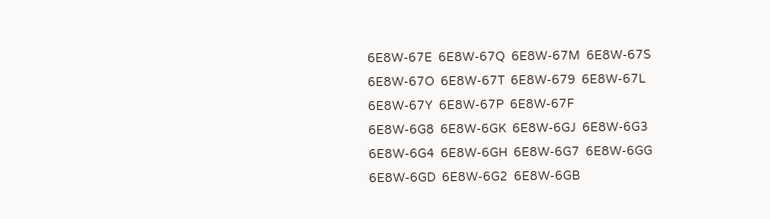6E8W-67E  6E8W-67Q  6E8W-67M  6E8W-67S  6E8W-67O  6E8W-67T  6E8W-679  6E8W-67L  6E8W-67Y  6E8W-67P  6E8W-67F
6E8W-6G8  6E8W-6GK  6E8W-6GJ  6E8W-6G3  6E8W-6G4  6E8W-6GH  6E8W-6G7  6E8W-6GG  6E8W-6GD  6E8W-6G2  6E8W-6GB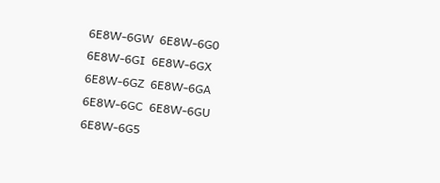6E8W-6GW  6E8W-6G0  6E8W-6GI  6E8W-6GX  6E8W-6GZ  6E8W-6GA  6E8W-6GC  6E8W-6GU  6E8W-6G5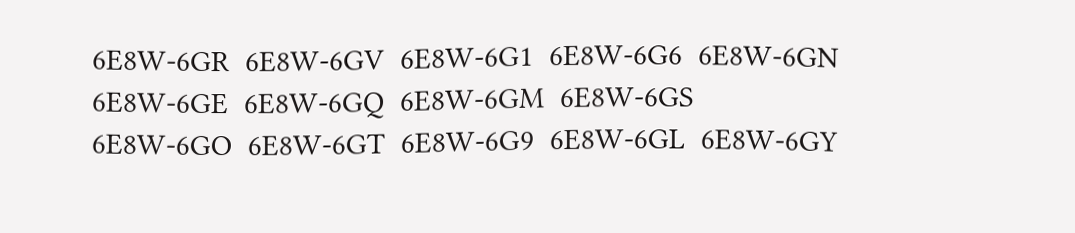6E8W-6GR  6E8W-6GV  6E8W-6G1  6E8W-6G6  6E8W-6GN  6E8W-6GE  6E8W-6GQ  6E8W-6GM  6E8W-6GS  6E8W-6GO  6E8W-6GT  6E8W-6G9  6E8W-6GL  6E8W-6GY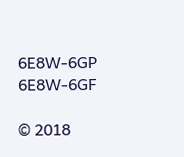6E8W-6GP  6E8W-6GF

© 2018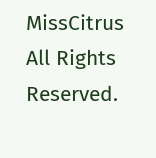MissCitrus All Rights Reserved.